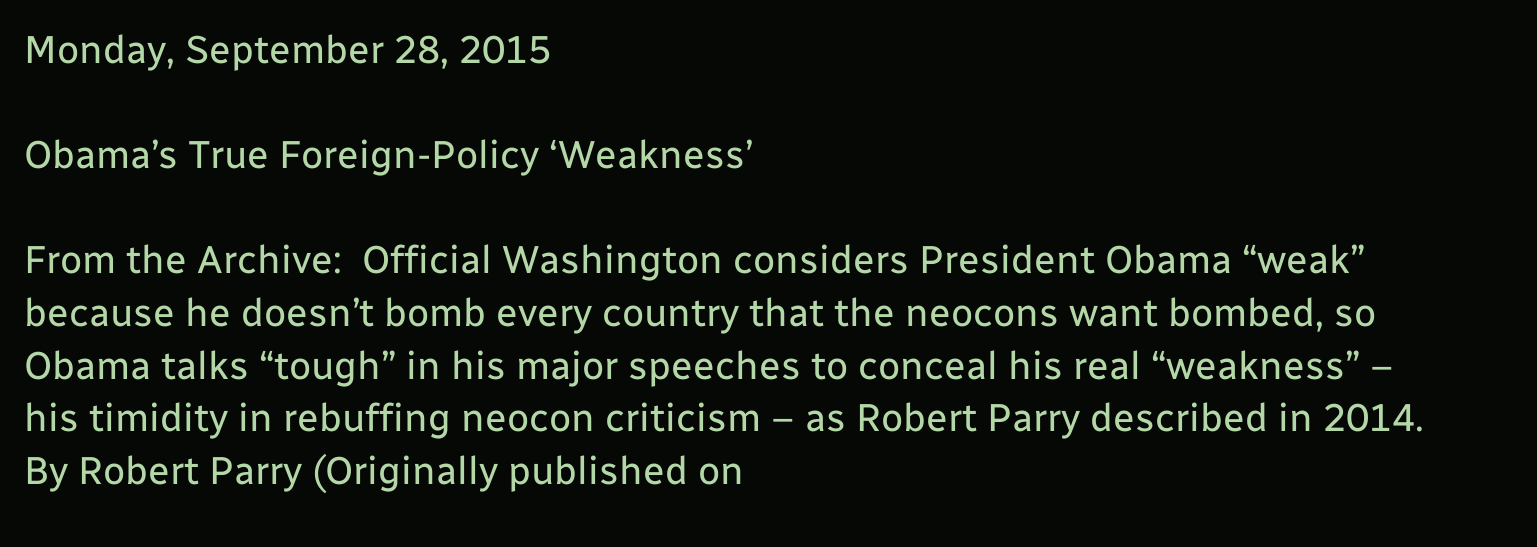Monday, September 28, 2015

Obama’s True Foreign-Policy ‘Weakness’

From the Archive:  Official Washington considers President Obama “weak” because he doesn’t bomb every country that the neocons want bombed, so Obama talks “tough” in his major speeches to conceal his real “weakness” – his timidity in rebuffing neocon criticism – as Robert Parry described in 2014. By Robert Parry (Originally published on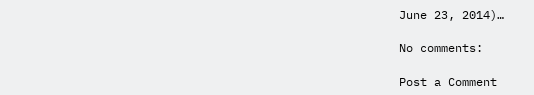June 23, 2014)…

No comments:

Post a Comment